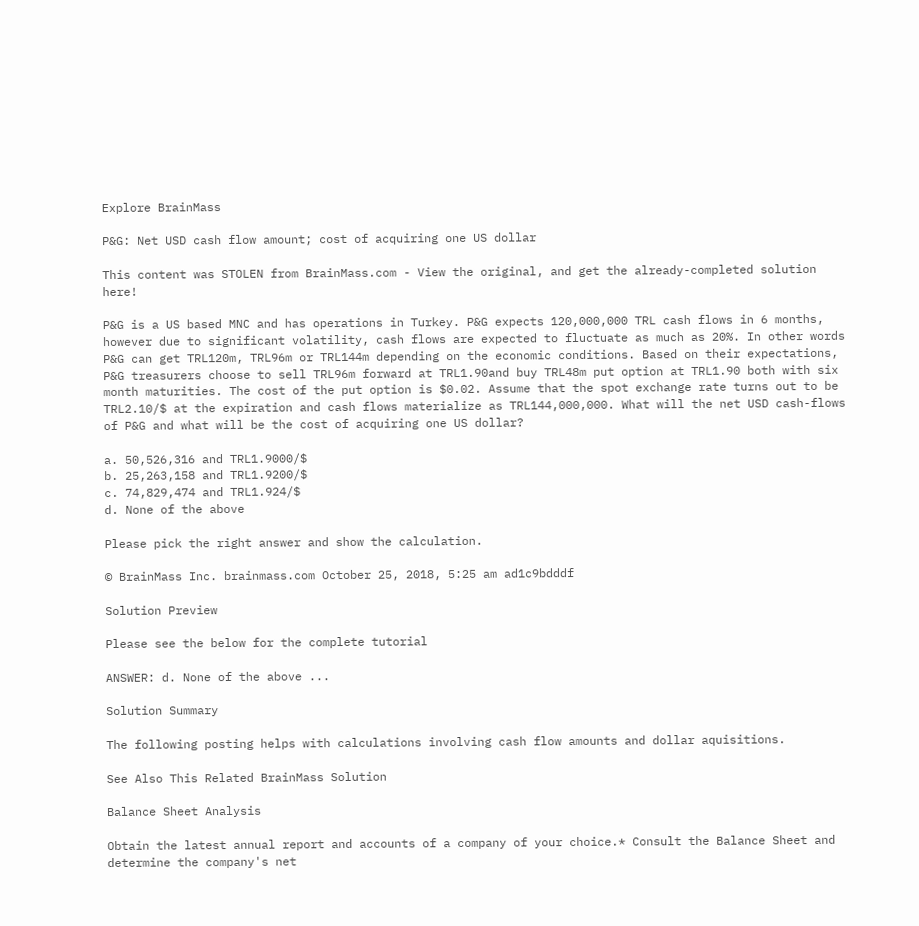Explore BrainMass

P&G: Net USD cash flow amount; cost of acquiring one US dollar

This content was STOLEN from BrainMass.com - View the original, and get the already-completed solution here!

P&G is a US based MNC and has operations in Turkey. P&G expects 120,000,000 TRL cash flows in 6 months, however due to significant volatility, cash flows are expected to fluctuate as much as 20%. In other words P&G can get TRL120m, TRL96m or TRL144m depending on the economic conditions. Based on their expectations, P&G treasurers choose to sell TRL96m forward at TRL1.90and buy TRL48m put option at TRL1.90 both with six month maturities. The cost of the put option is $0.02. Assume that the spot exchange rate turns out to be TRL2.10/$ at the expiration and cash flows materialize as TRL144,000,000. What will the net USD cash-flows of P&G and what will be the cost of acquiring one US dollar?

a. 50,526,316 and TRL1.9000/$
b. 25,263,158 and TRL1.9200/$
c. 74,829,474 and TRL1.924/$
d. None of the above

Please pick the right answer and show the calculation.

© BrainMass Inc. brainmass.com October 25, 2018, 5:25 am ad1c9bdddf

Solution Preview

Please see the below for the complete tutorial

ANSWER: d. None of the above ...

Solution Summary

The following posting helps with calculations involving cash flow amounts and dollar aquisitions.

See Also This Related BrainMass Solution

Balance Sheet Analysis

Obtain the latest annual report and accounts of a company of your choice.* Consult the Balance Sheet and determine the company's net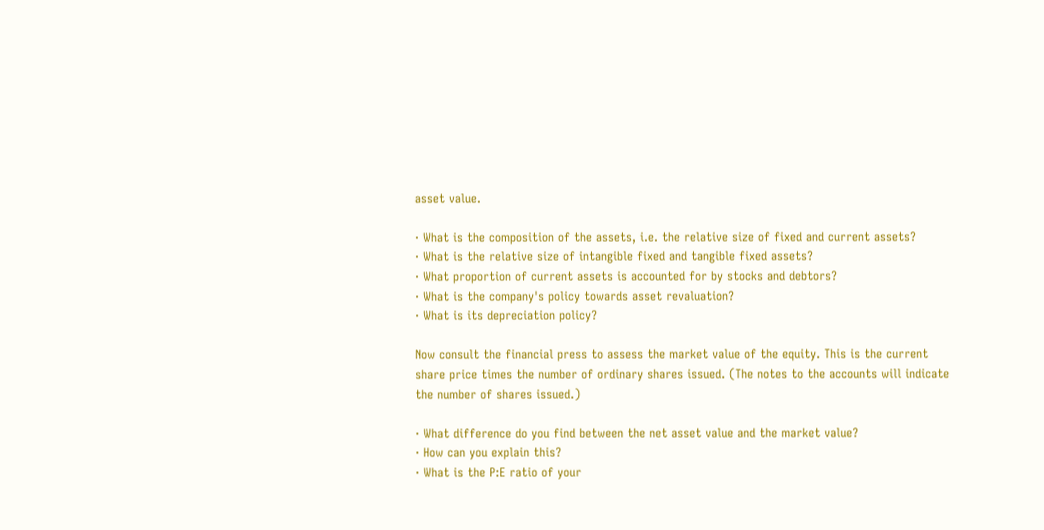asset value.

· What is the composition of the assets, i.e. the relative size of fixed and current assets?
· What is the relative size of intangible fixed and tangible fixed assets?
· What proportion of current assets is accounted for by stocks and debtors?
· What is the company's policy towards asset revaluation?
· What is its depreciation policy?

Now consult the financial press to assess the market value of the equity. This is the current share price times the number of ordinary shares issued. (The notes to the accounts will indicate the number of shares issued.)

· What difference do you find between the net asset value and the market value?
· How can you explain this?
· What is the P:E ratio of your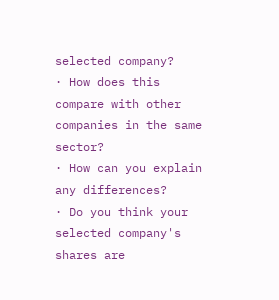selected company?
· How does this compare with other companies in the same sector?
· How can you explain any differences?
· Do you think your selected company's shares are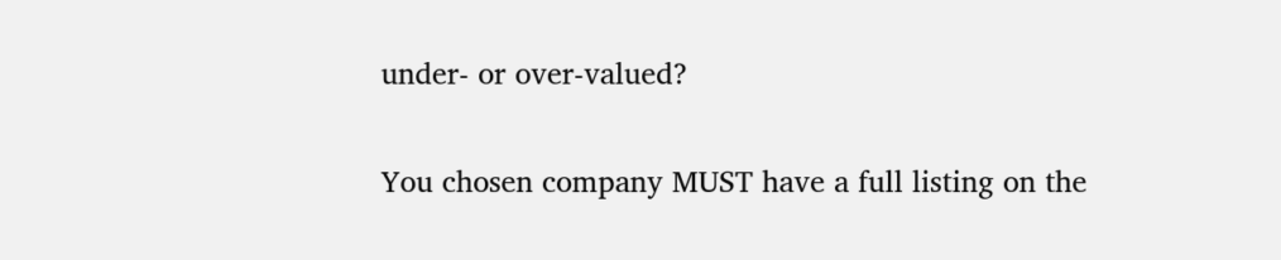under- or over-valued?

You chosen company MUST have a full listing on the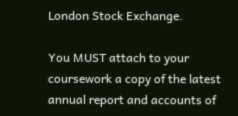London Stock Exchange.

You MUST attach to your coursework a copy of the latest annual report and accounts of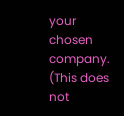your chosen company. (This does not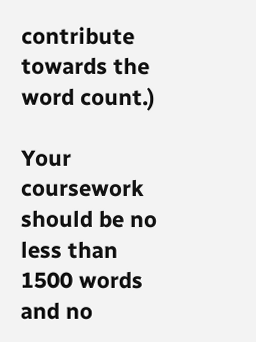contribute towards the word count.)

Your coursework should be no less than 1500 words and no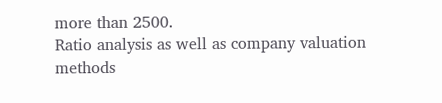more than 2500.
Ratio analysis as well as company valuation methods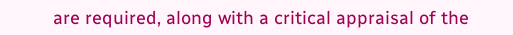are required, along with a critical appraisal of the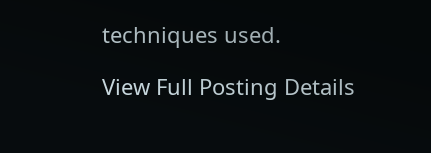techniques used.

View Full Posting Details